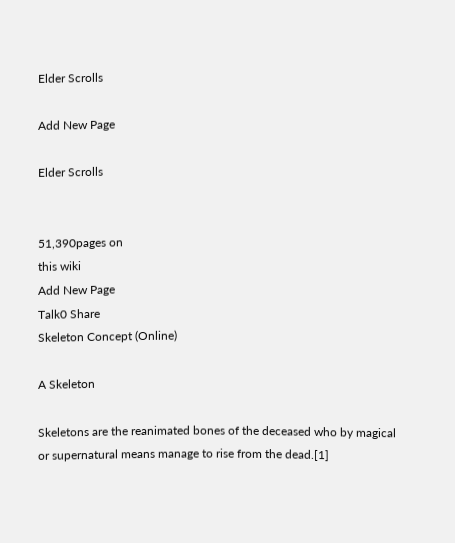Elder Scrolls

Add New Page

Elder Scrolls


51,390pages on
this wiki
Add New Page
Talk0 Share
Skeleton Concept (Online)

A Skeleton

Skeletons are the reanimated bones of the deceased who by magical or supernatural means manage to rise from the dead.[1]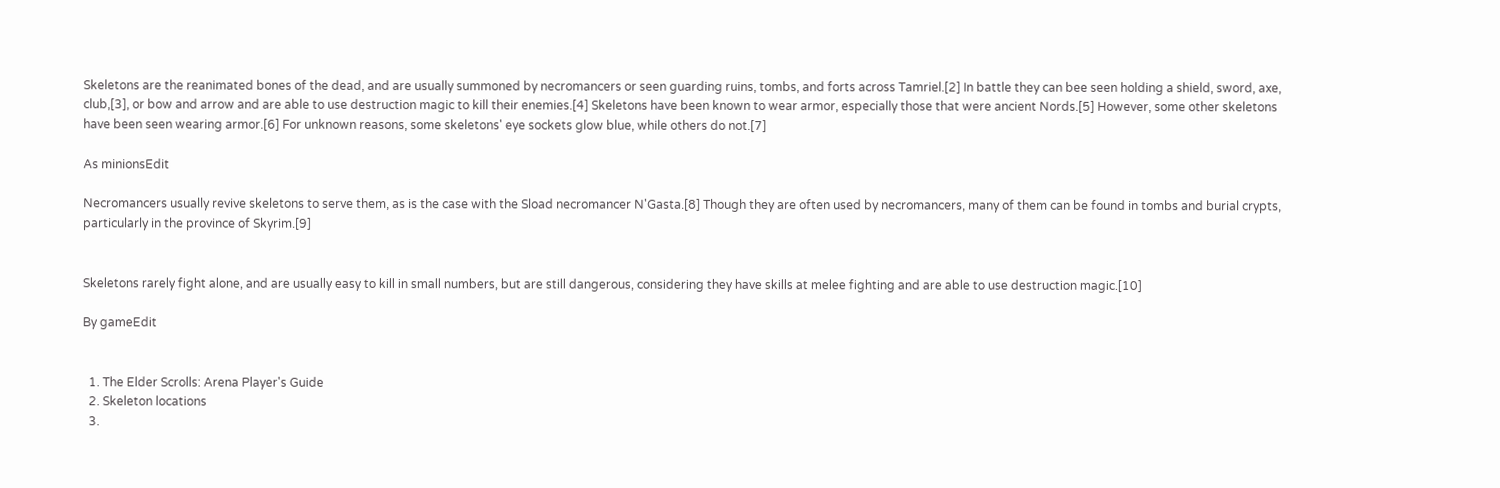Skeletons are the reanimated bones of the dead, and are usually summoned by necromancers or seen guarding ruins, tombs, and forts across Tamriel.[2] In battle they can bee seen holding a shield, sword, axe, club,[3], or bow and arrow and are able to use destruction magic to kill their enemies.[4] Skeletons have been known to wear armor, especially those that were ancient Nords.[5] However, some other skeletons have been seen wearing armor.[6] For unknown reasons, some skeletons' eye sockets glow blue, while others do not.[7]

As minionsEdit

Necromancers usually revive skeletons to serve them, as is the case with the Sload necromancer N'Gasta.[8] Though they are often used by necromancers, many of them can be found in tombs and burial crypts, particularly in the province of Skyrim.[9]


Skeletons rarely fight alone, and are usually easy to kill in small numbers, but are still dangerous, considering they have skills at melee fighting and are able to use destruction magic.[10]

By gameEdit


  1. The Elder Scrolls: Arena Player's Guide
  2. Skeleton locations
  3.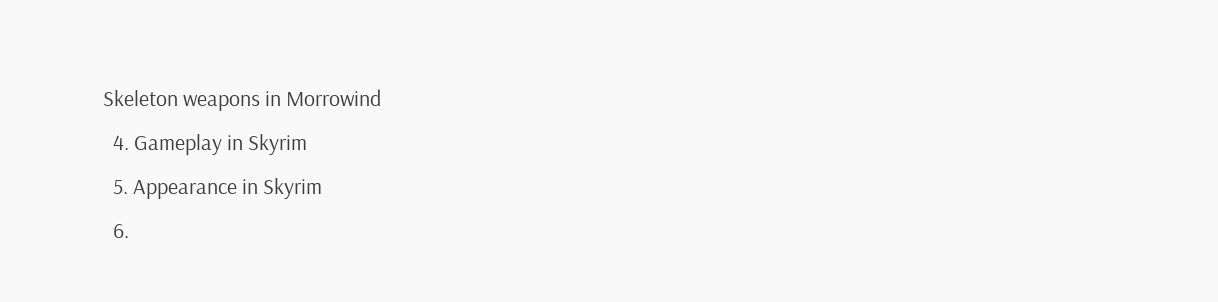Skeleton weapons in Morrowind
  4. Gameplay in Skyrim
  5. Appearance in Skyrim
  6.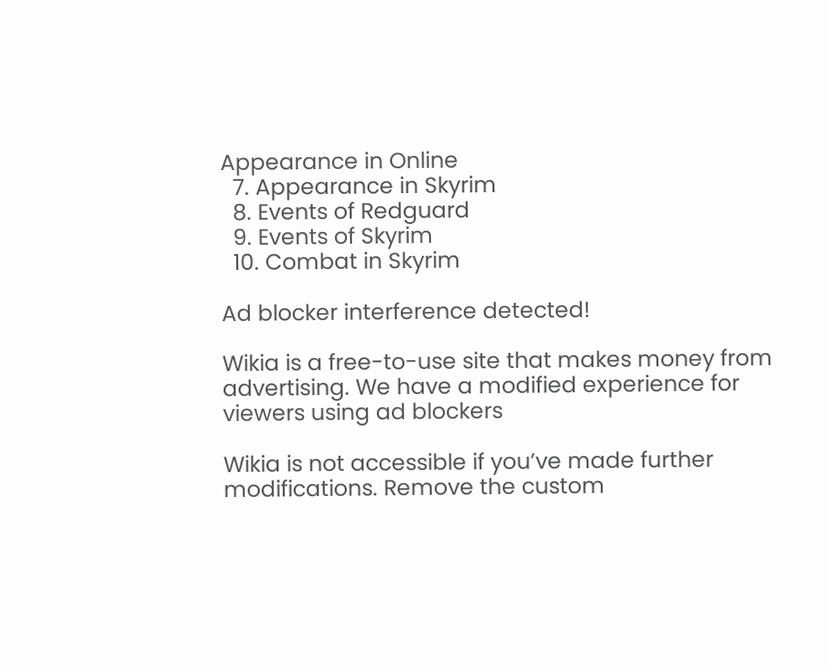Appearance in Online
  7. Appearance in Skyrim
  8. Events of Redguard
  9. Events of Skyrim
  10. Combat in Skyrim

Ad blocker interference detected!

Wikia is a free-to-use site that makes money from advertising. We have a modified experience for viewers using ad blockers

Wikia is not accessible if you’ve made further modifications. Remove the custom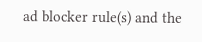ad blocker rule(s) and the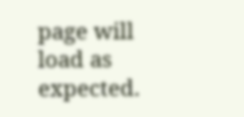page will load as expected.